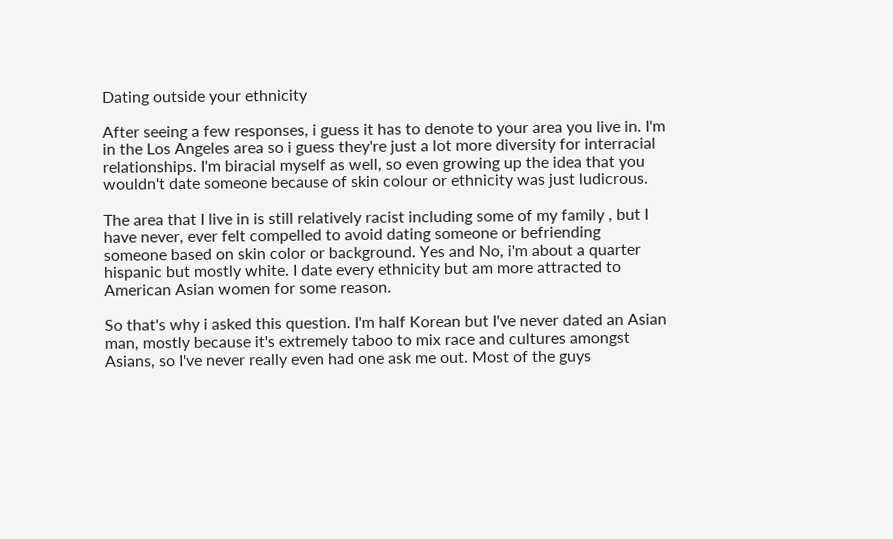Dating outside your ethnicity

After seeing a few responses, i guess it has to denote to your area you live in. I'm in the Los Angeles area so i guess they're just a lot more diversity for interracial relationships. I'm biracial myself as well, so even growing up the idea that you wouldn't date someone because of skin colour or ethnicity was just ludicrous.

The area that I live in is still relatively racist including some of my family , but I have never, ever felt compelled to avoid dating someone or befriending someone based on skin color or background. Yes and No, i'm about a quarter hispanic but mostly white. I date every ethnicity but am more attracted to American Asian women for some reason.

So that's why i asked this question. I'm half Korean but I've never dated an Asian man, mostly because it's extremely taboo to mix race and cultures amongst Asians, so I've never really even had one ask me out. Most of the guys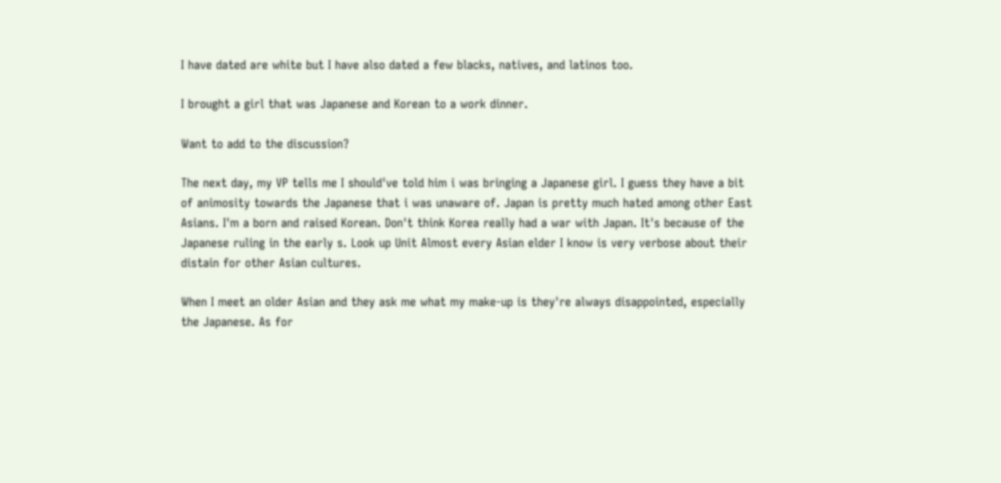I have dated are white but I have also dated a few blacks, natives, and latinos too.

I brought a girl that was Japanese and Korean to a work dinner.

Want to add to the discussion?

The next day, my VP tells me I should've told him i was bringing a Japanese girl. I guess they have a bit of animosity towards the Japanese that i was unaware of. Japan is pretty much hated among other East Asians. I'm a born and raised Korean. Don't think Korea really had a war with Japan. It's because of the Japanese ruling in the early s. Look up Unit Almost every Asian elder I know is very verbose about their distain for other Asian cultures.

When I meet an older Asian and they ask me what my make-up is they're always disappointed, especially the Japanese. As for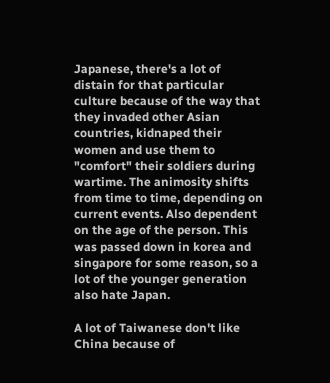Japanese, there's a lot of distain for that particular culture because of the way that they invaded other Asian countries, kidnaped their women and use them to "comfort" their soldiers during wartime. The animosity shifts from time to time, depending on current events. Also dependent on the age of the person. This was passed down in korea and singapore for some reason, so a lot of the younger generation also hate Japan.

A lot of Taiwanese don't like China because of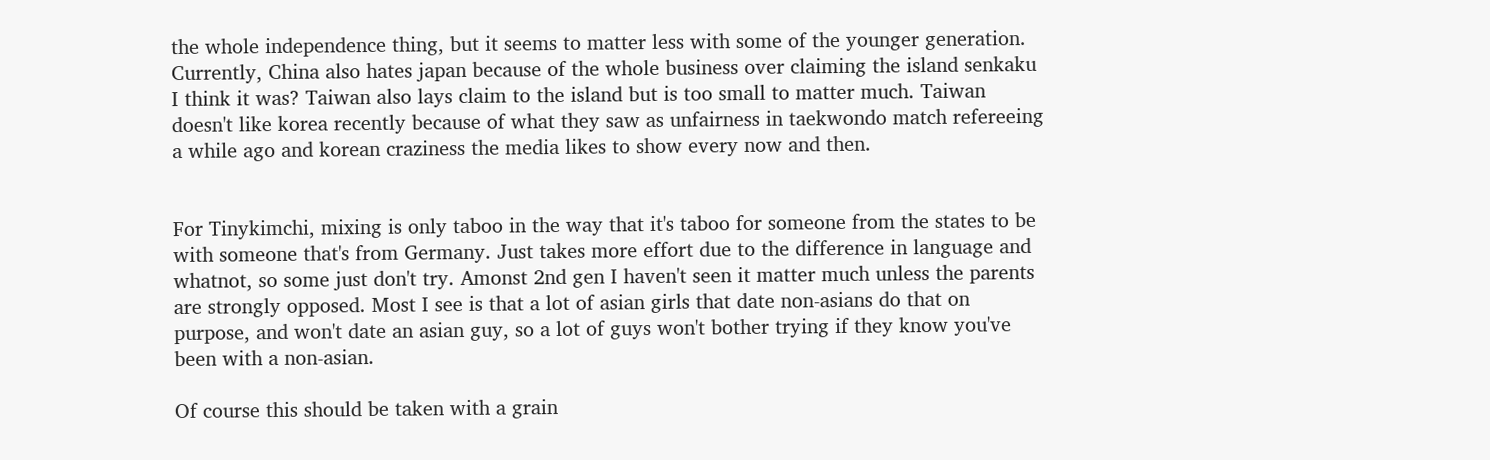the whole independence thing, but it seems to matter less with some of the younger generation. Currently, China also hates japan because of the whole business over claiming the island senkaku I think it was? Taiwan also lays claim to the island but is too small to matter much. Taiwan doesn't like korea recently because of what they saw as unfairness in taekwondo match refereeing a while ago and korean craziness the media likes to show every now and then.


For Tinykimchi, mixing is only taboo in the way that it's taboo for someone from the states to be with someone that's from Germany. Just takes more effort due to the difference in language and whatnot, so some just don't try. Amonst 2nd gen I haven't seen it matter much unless the parents are strongly opposed. Most I see is that a lot of asian girls that date non-asians do that on purpose, and won't date an asian guy, so a lot of guys won't bother trying if they know you've been with a non-asian.

Of course this should be taken with a grain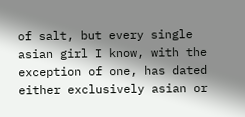of salt, but every single asian girl I know, with the exception of one, has dated either exclusively asian or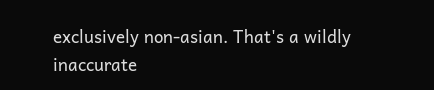exclusively non-asian. That's a wildly inaccurate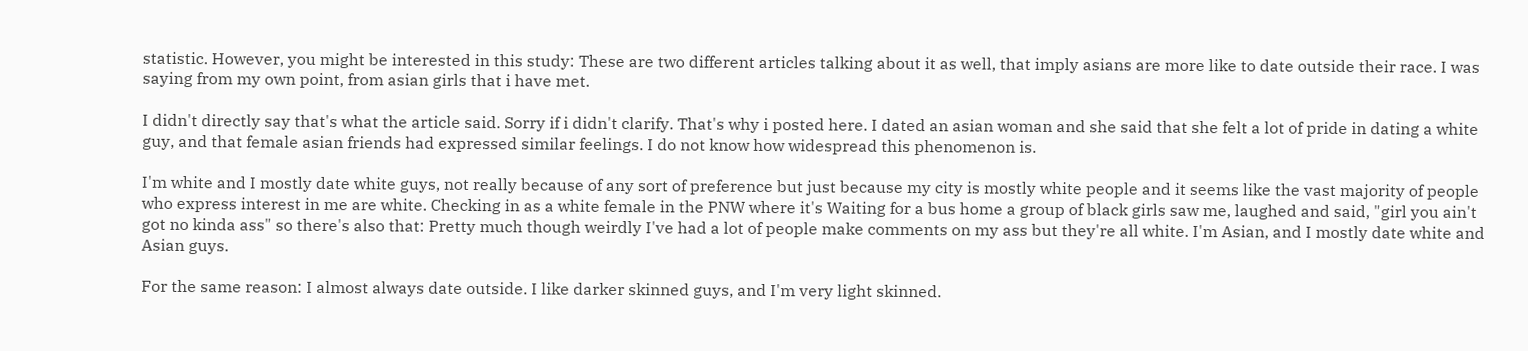statistic. However, you might be interested in this study: These are two different articles talking about it as well, that imply asians are more like to date outside their race. I was saying from my own point, from asian girls that i have met.

I didn't directly say that's what the article said. Sorry if i didn't clarify. That's why i posted here. I dated an asian woman and she said that she felt a lot of pride in dating a white guy, and that female asian friends had expressed similar feelings. I do not know how widespread this phenomenon is.

I'm white and I mostly date white guys, not really because of any sort of preference but just because my city is mostly white people and it seems like the vast majority of people who express interest in me are white. Checking in as a white female in the PNW where it's Waiting for a bus home a group of black girls saw me, laughed and said, "girl you ain't got no kinda ass" so there's also that: Pretty much though weirdly I've had a lot of people make comments on my ass but they're all white. I'm Asian, and I mostly date white and Asian guys.

For the same reason: I almost always date outside. I like darker skinned guys, and I'm very light skinned.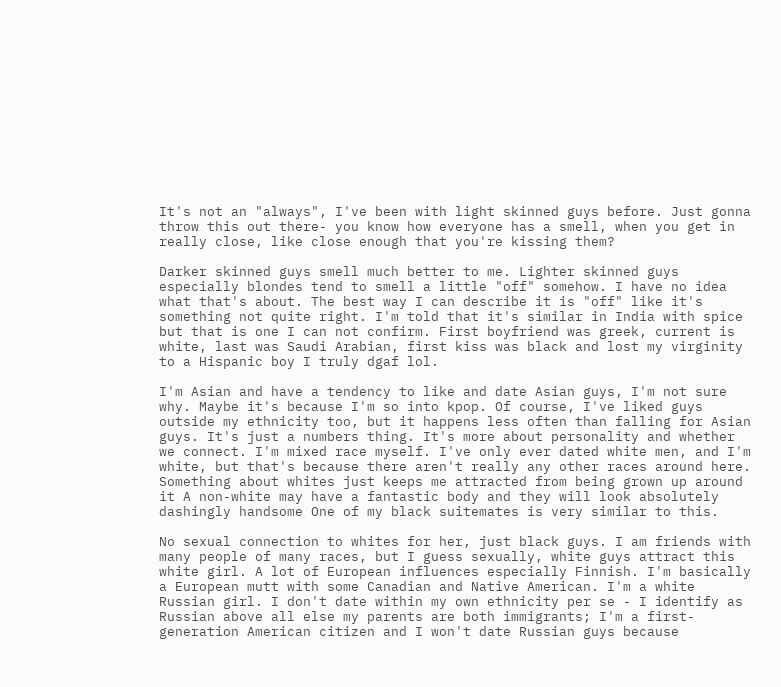It's not an "always", I've been with light skinned guys before. Just gonna throw this out there- you know how everyone has a smell, when you get in really close, like close enough that you're kissing them?

Darker skinned guys smell much better to me. Lighter skinned guys especially blondes tend to smell a little "off" somehow. I have no idea what that's about. The best way I can describe it is "off" like it's something not quite right. I'm told that it's similar in India with spice but that is one I can not confirm. First boyfriend was greek, current is white, last was Saudi Arabian, first kiss was black and lost my virginity to a Hispanic boy I truly dgaf lol.

I'm Asian and have a tendency to like and date Asian guys, I'm not sure why. Maybe it's because I'm so into kpop. Of course, I've liked guys outside my ethnicity too, but it happens less often than falling for Asian guys. It's just a numbers thing. It's more about personality and whether we connect. I'm mixed race myself. I've only ever dated white men, and I'm white, but that's because there aren't really any other races around here. Something about whites just keeps me attracted from being grown up around it A non-white may have a fantastic body and they will look absolutely dashingly handsome One of my black suitemates is very similar to this.

No sexual connection to whites for her, just black guys. I am friends with many people of many races, but I guess sexually, white guys attract this white girl. A lot of European influences especially Finnish. I'm basically a European mutt with some Canadian and Native American. I'm a white Russian girl. I don't date within my own ethnicity per se - I identify as Russian above all else my parents are both immigrants; I'm a first-generation American citizen and I won't date Russian guys because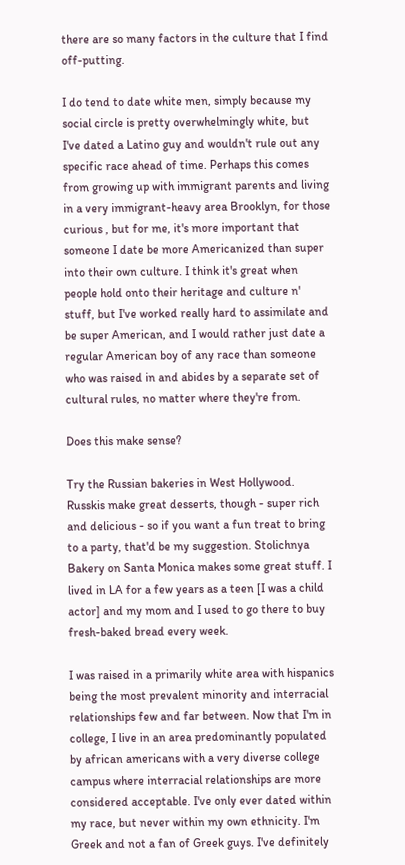there are so many factors in the culture that I find off-putting.

I do tend to date white men, simply because my social circle is pretty overwhelmingly white, but I've dated a Latino guy and wouldn't rule out any specific race ahead of time. Perhaps this comes from growing up with immigrant parents and living in a very immigrant-heavy area Brooklyn, for those curious , but for me, it's more important that someone I date be more Americanized than super into their own culture. I think it's great when people hold onto their heritage and culture n' stuff, but I've worked really hard to assimilate and be super American, and I would rather just date a regular American boy of any race than someone who was raised in and abides by a separate set of cultural rules, no matter where they're from.

Does this make sense?

Try the Russian bakeries in West Hollywood. Russkis make great desserts, though - super rich and delicious - so if you want a fun treat to bring to a party, that'd be my suggestion. Stolichnya Bakery on Santa Monica makes some great stuff. I lived in LA for a few years as a teen [I was a child actor] and my mom and I used to go there to buy fresh-baked bread every week.

I was raised in a primarily white area with hispanics being the most prevalent minority and interracial relationships few and far between. Now that I'm in college, I live in an area predominantly populated by african americans with a very diverse college campus where interracial relationships are more considered acceptable. I've only ever dated within my race, but never within my own ethnicity. I'm Greek and not a fan of Greek guys. I've definitely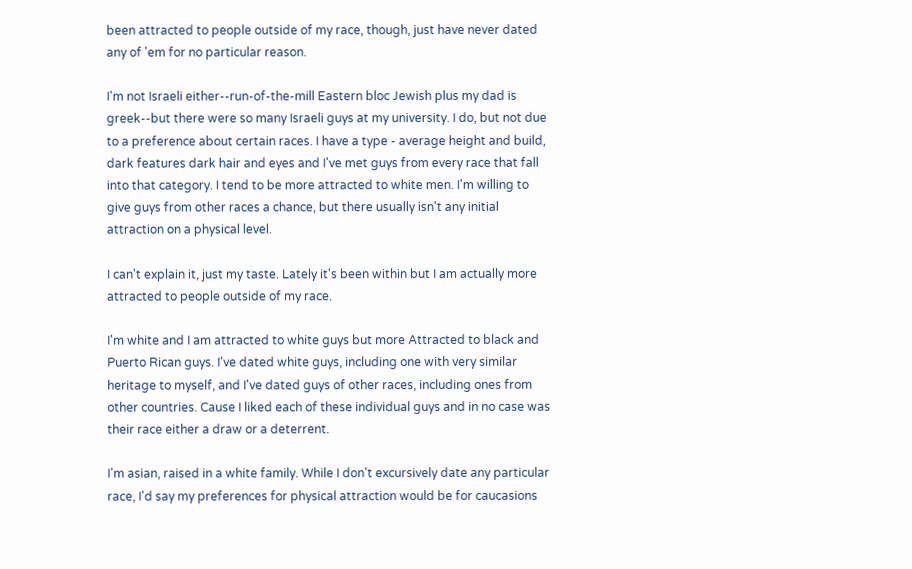been attracted to people outside of my race, though, just have never dated any of 'em for no particular reason.

I'm not Israeli either--run-of-the-mill Eastern bloc Jewish plus my dad is greek--but there were so many Israeli guys at my university. I do, but not due to a preference about certain races. I have a type - average height and build, dark features dark hair and eyes and I've met guys from every race that fall into that category. I tend to be more attracted to white men. I'm willing to give guys from other races a chance, but there usually isn't any initial attraction on a physical level.

I can't explain it, just my taste. Lately it's been within but I am actually more attracted to people outside of my race.

I'm white and I am attracted to white guys but more Attracted to black and Puerto Rican guys. I've dated white guys, including one with very similar heritage to myself, and I've dated guys of other races, including ones from other countries. Cause I liked each of these individual guys and in no case was their race either a draw or a deterrent.

I'm asian, raised in a white family. While I don't excursively date any particular race, I'd say my preferences for physical attraction would be for caucasions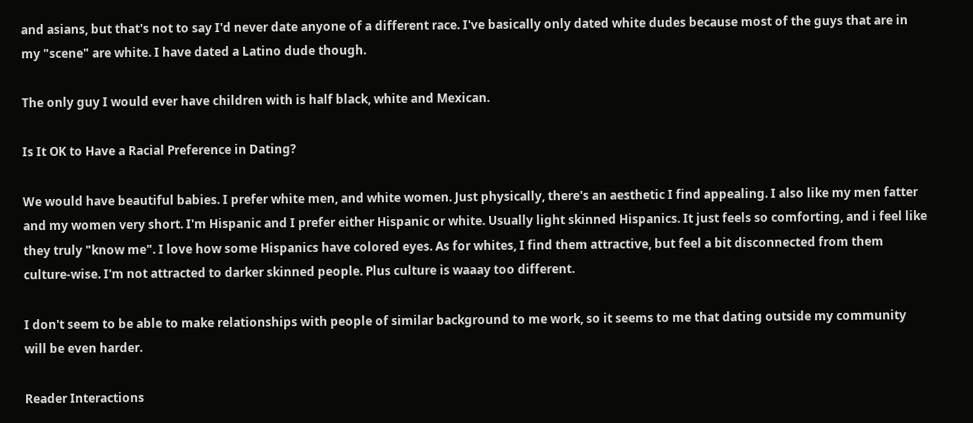and asians, but that's not to say I'd never date anyone of a different race. I've basically only dated white dudes because most of the guys that are in my "scene" are white. I have dated a Latino dude though.

The only guy I would ever have children with is half black, white and Mexican.

Is It OK to Have a Racial Preference in Dating?

We would have beautiful babies. I prefer white men, and white women. Just physically, there's an aesthetic I find appealing. I also like my men fatter and my women very short. I'm Hispanic and I prefer either Hispanic or white. Usually light skinned Hispanics. It just feels so comforting, and i feel like they truly "know me". I love how some Hispanics have colored eyes. As for whites, I find them attractive, but feel a bit disconnected from them culture-wise. I'm not attracted to darker skinned people. Plus culture is waaay too different.

I don't seem to be able to make relationships with people of similar background to me work, so it seems to me that dating outside my community will be even harder.

Reader Interactions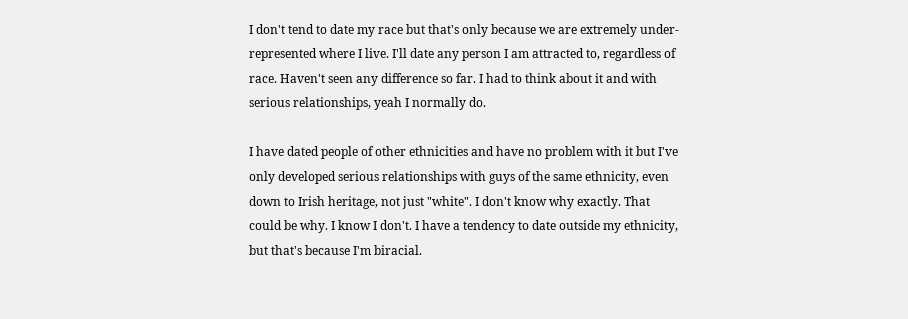I don't tend to date my race but that's only because we are extremely under-represented where I live. I'll date any person I am attracted to, regardless of race. Haven't seen any difference so far. I had to think about it and with serious relationships, yeah I normally do.

I have dated people of other ethnicities and have no problem with it but I've only developed serious relationships with guys of the same ethnicity, even down to Irish heritage, not just "white". I don't know why exactly. That could be why. I know I don't. I have a tendency to date outside my ethnicity, but that's because I'm biracial.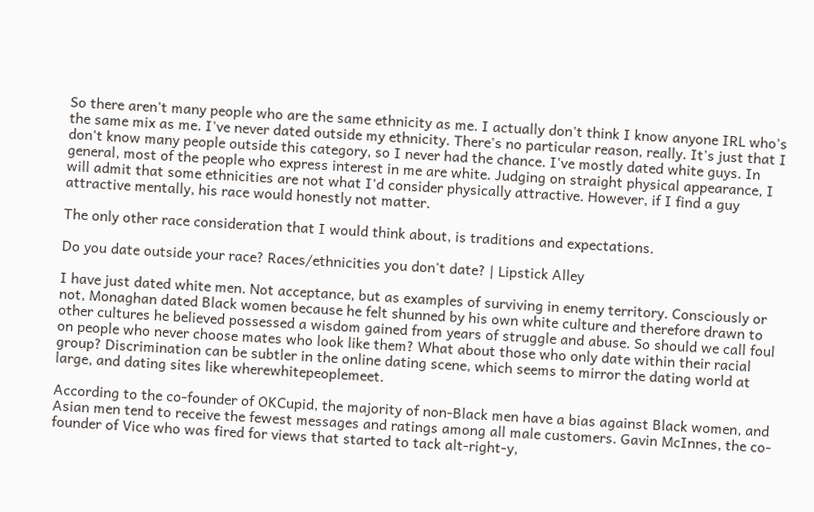So there aren't many people who are the same ethnicity as me. I actually don't think I know anyone IRL who's the same mix as me. I've never dated outside my ethnicity. There's no particular reason, really. It's just that I don't know many people outside this category, so I never had the chance. I've mostly dated white guys. In general, most of the people who express interest in me are white. Judging on straight physical appearance, I will admit that some ethnicities are not what I'd consider physically attractive. However, if I find a guy attractive mentally, his race would honestly not matter.

The only other race consideration that I would think about, is traditions and expectations.

Do you date outside your race? Races/ethnicities you don't date? | Lipstick Alley

I have just dated white men. Not acceptance, but as examples of surviving in enemy territory. Consciously or not, Monaghan dated Black women because he felt shunned by his own white culture and therefore drawn to other cultures he believed possessed a wisdom gained from years of struggle and abuse. So should we call foul on people who never choose mates who look like them? What about those who only date within their racial group? Discrimination can be subtler in the online dating scene, which seems to mirror the dating world at large, and dating sites like wherewhitepeoplemeet.

According to the co-founder of OKCupid, the majority of non-Black men have a bias against Black women, and Asian men tend to receive the fewest messages and ratings among all male customers. Gavin McInnes, the co-founder of Vice who was fired for views that started to tack alt-right-y,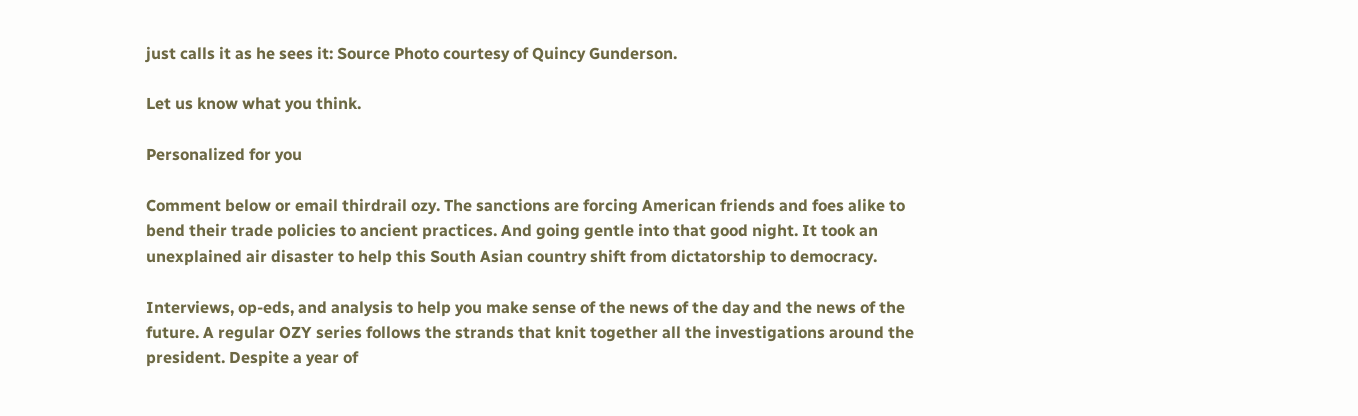just calls it as he sees it: Source Photo courtesy of Quincy Gunderson.

Let us know what you think.

Personalized for you

Comment below or email thirdrail ozy. The sanctions are forcing American friends and foes alike to bend their trade policies to ancient practices. And going gentle into that good night. It took an unexplained air disaster to help this South Asian country shift from dictatorship to democracy.

Interviews, op-eds, and analysis to help you make sense of the news of the day and the news of the future. A regular OZY series follows the strands that knit together all the investigations around the president. Despite a year of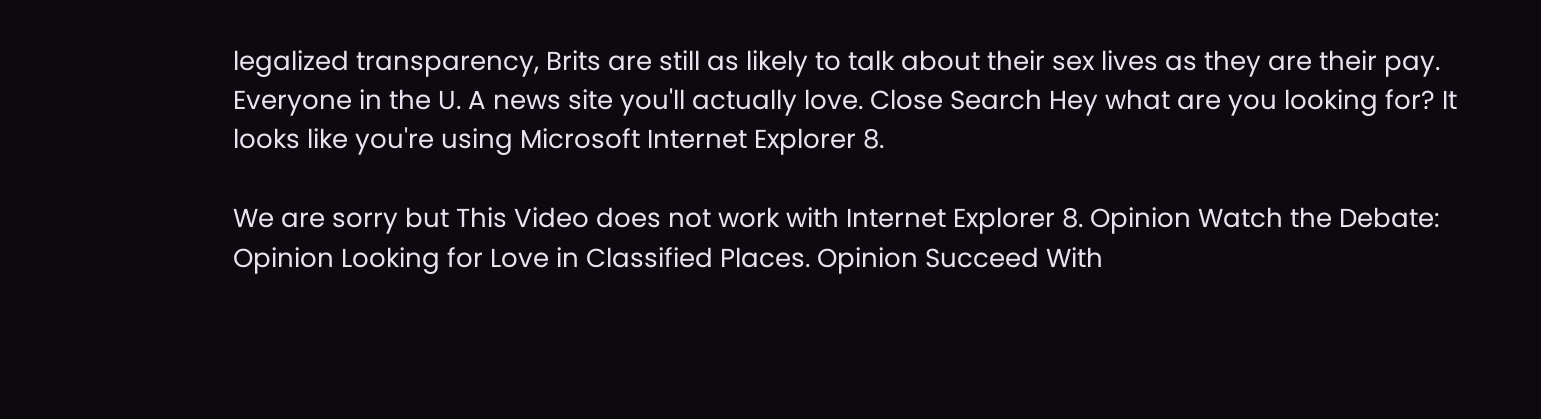legalized transparency, Brits are still as likely to talk about their sex lives as they are their pay. Everyone in the U. A news site you'll actually love. Close Search Hey what are you looking for? It looks like you're using Microsoft Internet Explorer 8.

We are sorry but This Video does not work with Internet Explorer 8. Opinion Watch the Debate: Opinion Looking for Love in Classified Places. Opinion Succeed With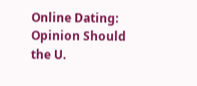Online Dating: Opinion Should the U.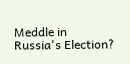Meddle in Russia's Election?